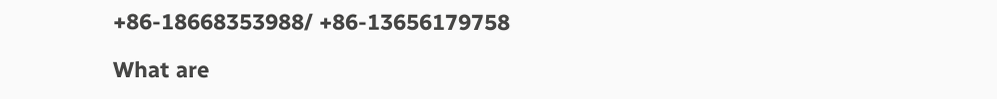+86-18668353988/ +86-13656179758

What are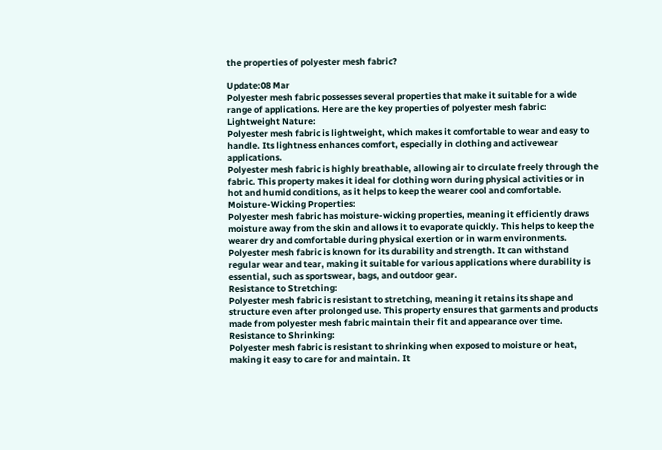the properties of polyester mesh fabric?

Update:08 Mar
Polyester mesh fabric possesses several properties that make it suitable for a wide range of applications. Here are the key properties of polyester mesh fabric:
Lightweight Nature:
Polyester mesh fabric is lightweight, which makes it comfortable to wear and easy to handle. Its lightness enhances comfort, especially in clothing and activewear applications.
Polyester mesh fabric is highly breathable, allowing air to circulate freely through the fabric. This property makes it ideal for clothing worn during physical activities or in hot and humid conditions, as it helps to keep the wearer cool and comfortable.
Moisture-Wicking Properties:
Polyester mesh fabric has moisture-wicking properties, meaning it efficiently draws moisture away from the skin and allows it to evaporate quickly. This helps to keep the wearer dry and comfortable during physical exertion or in warm environments.
Polyester mesh fabric is known for its durability and strength. It can withstand regular wear and tear, making it suitable for various applications where durability is essential, such as sportswear, bags, and outdoor gear.
Resistance to Stretching:
Polyester mesh fabric is resistant to stretching, meaning it retains its shape and structure even after prolonged use. This property ensures that garments and products made from polyester mesh fabric maintain their fit and appearance over time.
Resistance to Shrinking:
Polyester mesh fabric is resistant to shrinking when exposed to moisture or heat, making it easy to care for and maintain. It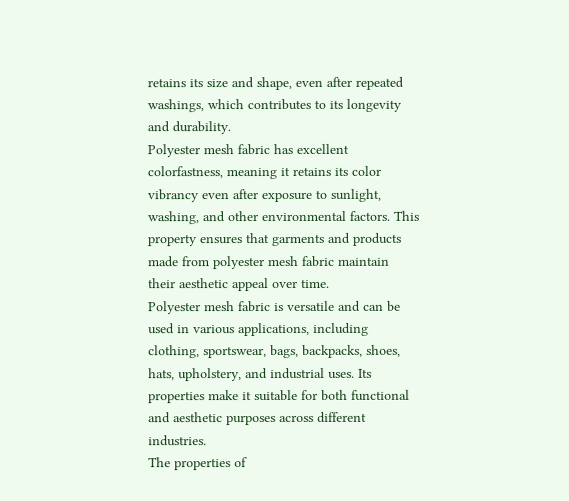retains its size and shape, even after repeated washings, which contributes to its longevity and durability.
Polyester mesh fabric has excellent colorfastness, meaning it retains its color vibrancy even after exposure to sunlight, washing, and other environmental factors. This property ensures that garments and products made from polyester mesh fabric maintain their aesthetic appeal over time.
Polyester mesh fabric is versatile and can be used in various applications, including clothing, sportswear, bags, backpacks, shoes, hats, upholstery, and industrial uses. Its properties make it suitable for both functional and aesthetic purposes across different industries.
The properties of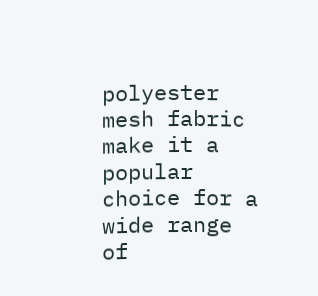polyester mesh fabric make it a popular choice for a wide range of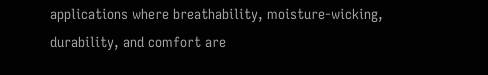applications where breathability, moisture-wicking, durability, and comfort are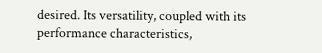desired. Its versatility, coupled with its performance characteristics,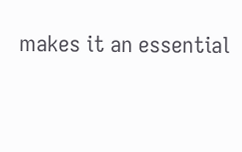makes it an essential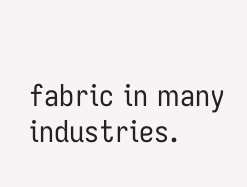fabric in many industries.